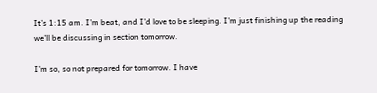It’s 1:15 am. I’m beat, and I’d love to be sleeping. I’m just finishing up the reading we’ll be discussing in section tomorrow.

I’m so, so not prepared for tomorrow. I have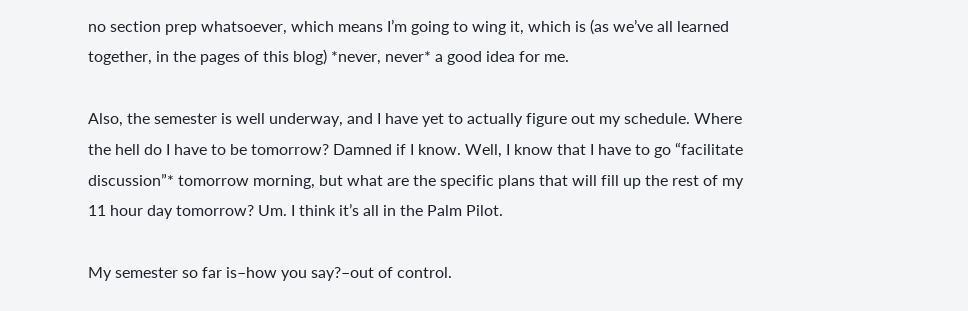no section prep whatsoever, which means I’m going to wing it, which is (as we’ve all learned together, in the pages of this blog) *never, never* a good idea for me.

Also, the semester is well underway, and I have yet to actually figure out my schedule. Where the hell do I have to be tomorrow? Damned if I know. Well, I know that I have to go “facilitate discussion”* tomorrow morning, but what are the specific plans that will fill up the rest of my 11 hour day tomorrow? Um. I think it’s all in the Palm Pilot.

My semester so far is–how you say?–out of control.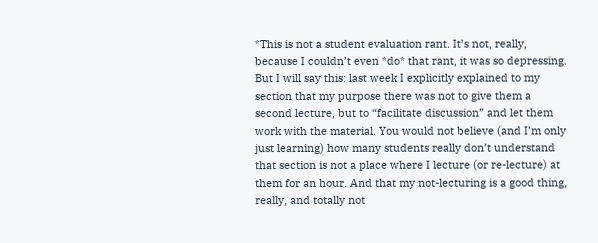*This is not a student evaluation rant. It’s not, really, because I couldn’t even *do* that rant, it was so depressing. But I will say this: last week I explicitly explained to my section that my purpose there was not to give them a second lecture, but to “facilitate discussion” and let them work with the material. You would not believe (and I’m only just learning) how many students really don’t understand that section is not a place where I lecture (or re-lecture) at them for an hour. And that my not-lecturing is a good thing, really, and totally not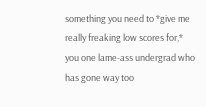something you need to *give me really freaking low scores for,* you one lame-ass undergrad who has gone way too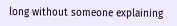long without someone explaining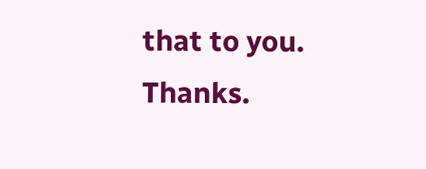that to you.
Thanks.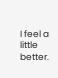I feel a little better.